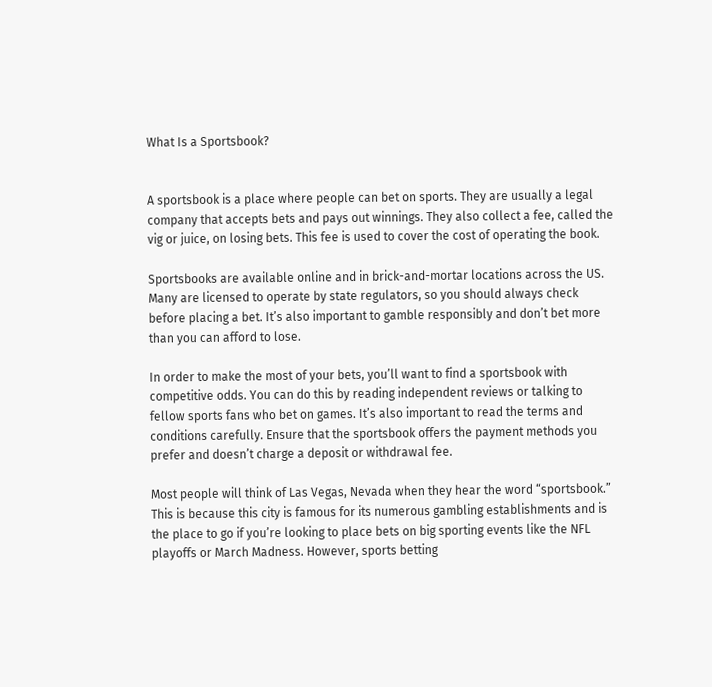What Is a Sportsbook?


A sportsbook is a place where people can bet on sports. They are usually a legal company that accepts bets and pays out winnings. They also collect a fee, called the vig or juice, on losing bets. This fee is used to cover the cost of operating the book.

Sportsbooks are available online and in brick-and-mortar locations across the US. Many are licensed to operate by state regulators, so you should always check before placing a bet. It’s also important to gamble responsibly and don’t bet more than you can afford to lose.

In order to make the most of your bets, you’ll want to find a sportsbook with competitive odds. You can do this by reading independent reviews or talking to fellow sports fans who bet on games. It’s also important to read the terms and conditions carefully. Ensure that the sportsbook offers the payment methods you prefer and doesn’t charge a deposit or withdrawal fee.

Most people will think of Las Vegas, Nevada when they hear the word “sportsbook.” This is because this city is famous for its numerous gambling establishments and is the place to go if you’re looking to place bets on big sporting events like the NFL playoffs or March Madness. However, sports betting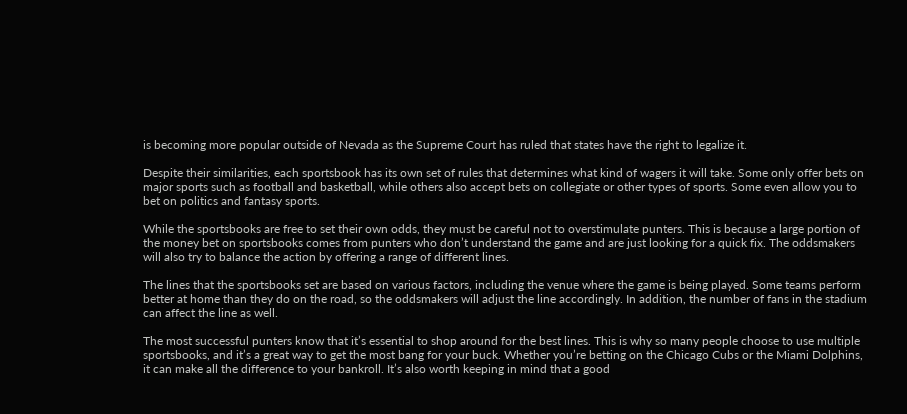is becoming more popular outside of Nevada as the Supreme Court has ruled that states have the right to legalize it.

Despite their similarities, each sportsbook has its own set of rules that determines what kind of wagers it will take. Some only offer bets on major sports such as football and basketball, while others also accept bets on collegiate or other types of sports. Some even allow you to bet on politics and fantasy sports.

While the sportsbooks are free to set their own odds, they must be careful not to overstimulate punters. This is because a large portion of the money bet on sportsbooks comes from punters who don’t understand the game and are just looking for a quick fix. The oddsmakers will also try to balance the action by offering a range of different lines.

The lines that the sportsbooks set are based on various factors, including the venue where the game is being played. Some teams perform better at home than they do on the road, so the oddsmakers will adjust the line accordingly. In addition, the number of fans in the stadium can affect the line as well.

The most successful punters know that it’s essential to shop around for the best lines. This is why so many people choose to use multiple sportsbooks, and it’s a great way to get the most bang for your buck. Whether you’re betting on the Chicago Cubs or the Miami Dolphins, it can make all the difference to your bankroll. It’s also worth keeping in mind that a good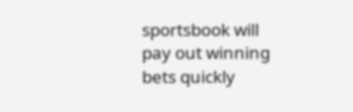sportsbook will pay out winning bets quickly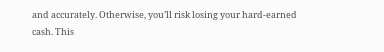and accurately. Otherwise, you’ll risk losing your hard-earned cash. This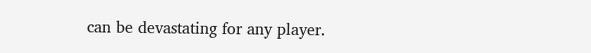can be devastating for any player.